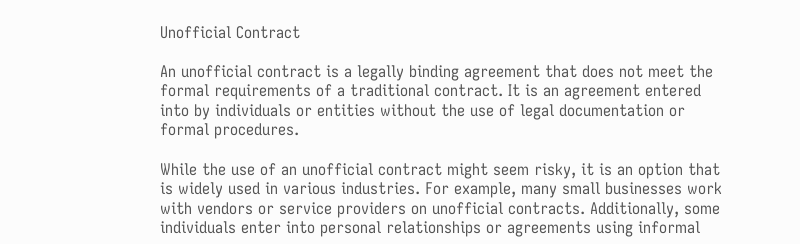Unofficial Contract

An unofficial contract is a legally binding agreement that does not meet the formal requirements of a traditional contract. It is an agreement entered into by individuals or entities without the use of legal documentation or formal procedures.

While the use of an unofficial contract might seem risky, it is an option that is widely used in various industries. For example, many small businesses work with vendors or service providers on unofficial contracts. Additionally, some individuals enter into personal relationships or agreements using informal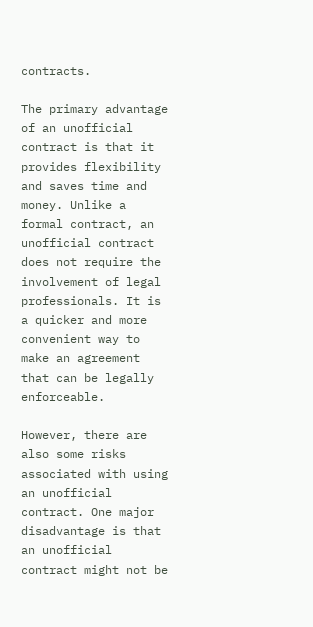contracts.

The primary advantage of an unofficial contract is that it provides flexibility and saves time and money. Unlike a formal contract, an unofficial contract does not require the involvement of legal professionals. It is a quicker and more convenient way to make an agreement that can be legally enforceable.

However, there are also some risks associated with using an unofficial contract. One major disadvantage is that an unofficial contract might not be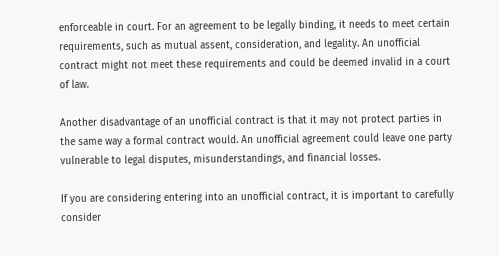enforceable in court. For an agreement to be legally binding, it needs to meet certain requirements, such as mutual assent, consideration, and legality. An unofficial contract might not meet these requirements and could be deemed invalid in a court of law.

Another disadvantage of an unofficial contract is that it may not protect parties in the same way a formal contract would. An unofficial agreement could leave one party vulnerable to legal disputes, misunderstandings, and financial losses.

If you are considering entering into an unofficial contract, it is important to carefully consider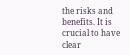the risks and benefits. It is crucial to have clear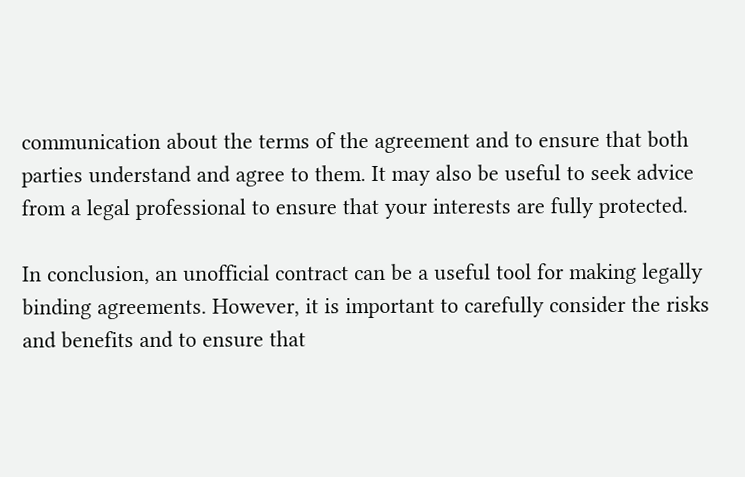communication about the terms of the agreement and to ensure that both parties understand and agree to them. It may also be useful to seek advice from a legal professional to ensure that your interests are fully protected.

In conclusion, an unofficial contract can be a useful tool for making legally binding agreements. However, it is important to carefully consider the risks and benefits and to ensure that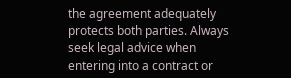the agreement adequately protects both parties. Always seek legal advice when entering into a contract or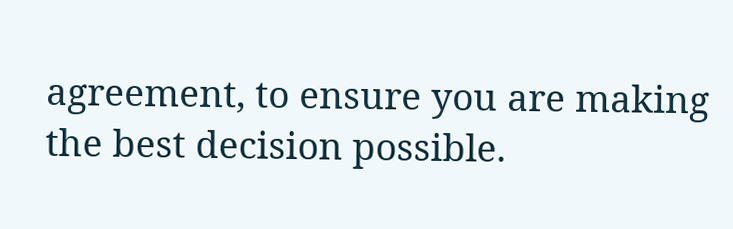agreement, to ensure you are making the best decision possible.